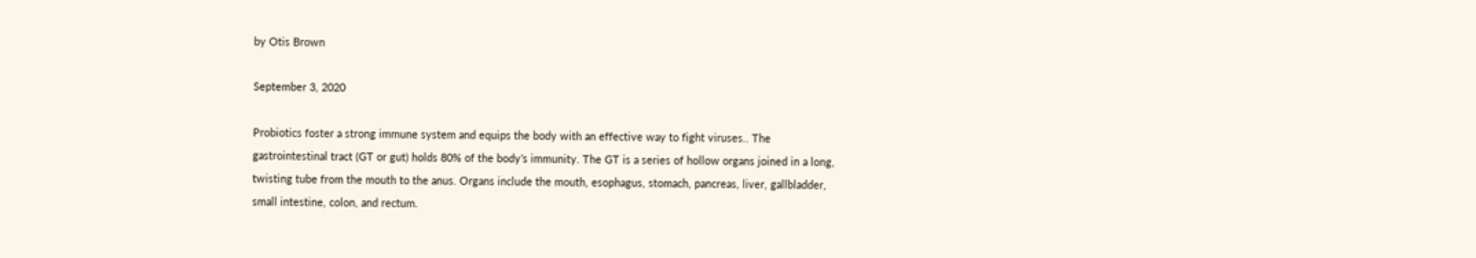by Otis Brown

September 3, 2020

Probiotics foster a strong immune system and equips the body with an effective way to fight viruses.. The gastrointestinal tract (GT or gut) holds 80% of the body’s immunity. The GT is a series of hollow organs joined in a long, twisting tube from the mouth to the anus. Organs include the mouth, esophagus, stomach, pancreas, liver, gallbladder, small intestine, colon, and rectum.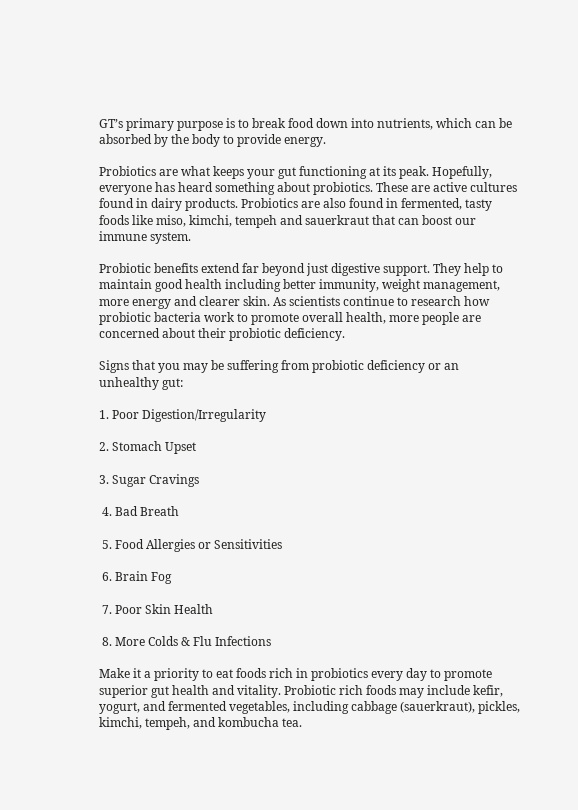GT’s primary purpose is to break food down into nutrients, which can be absorbed by the body to provide energy.

Probiotics are what keeps your gut functioning at its peak. Hopefully, everyone has heard something about probiotics. These are active cultures found in dairy products. Probiotics are also found in fermented, tasty foods like miso, kimchi, tempeh and sauerkraut that can boost our immune system.

Probiotic benefits extend far beyond just digestive support. They help to maintain good health including better immunity, weight management, more energy and clearer skin. As scientists continue to research how probiotic bacteria work to promote overall health, more people are concerned about their probiotic deficiency.

Signs that you may be suffering from probiotic deficiency or an unhealthy gut:

1. Poor Digestion/Irregularity

2. Stomach Upset

3. Sugar Cravings

 4. Bad Breath

 5. Food Allergies or Sensitivities

 6. Brain Fog

 7. Poor Skin Health

 8. More Colds & Flu Infections

Make it a priority to eat foods rich in probiotics every day to promote superior gut health and vitality. Probiotic rich foods may include kefir, yogurt, and fermented vegetables, including cabbage (sauerkraut), pickles, kimchi, tempeh, and kombucha tea.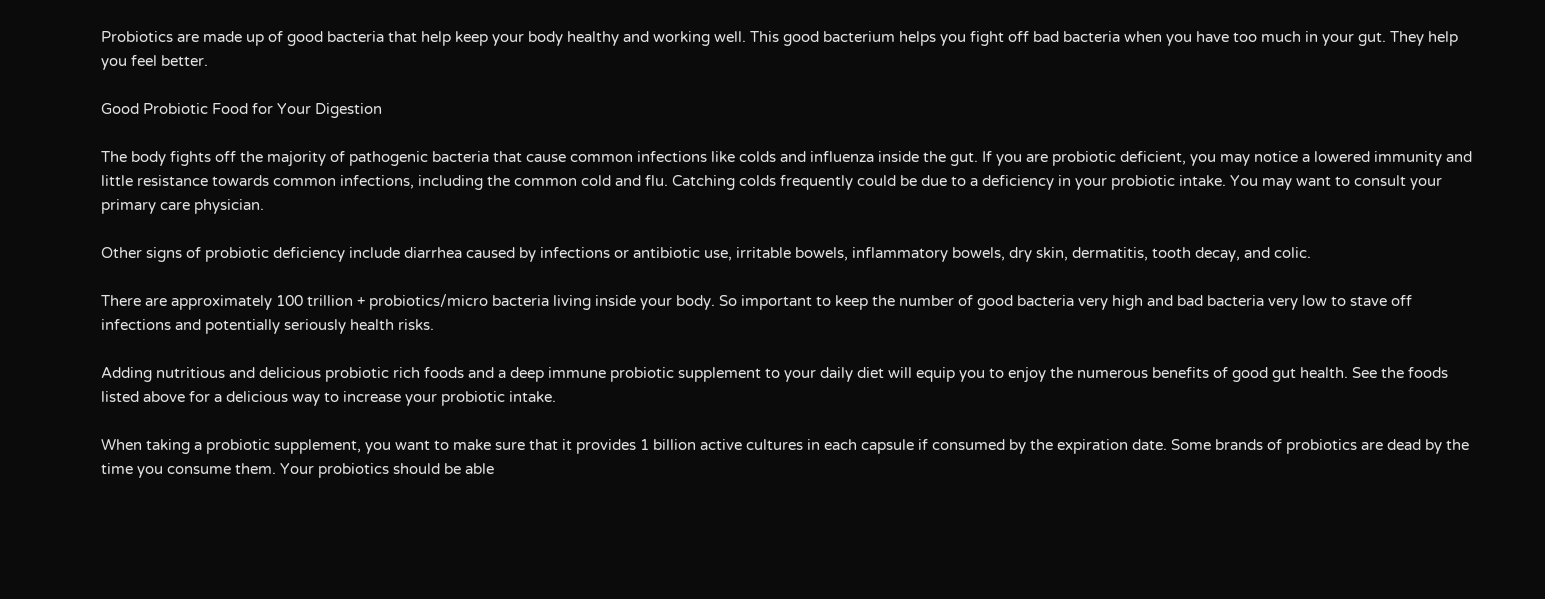Probiotics are made up of good bacteria that help keep your body healthy and working well. This good bacterium helps you fight off bad bacteria when you have too much in your gut. They help you feel better.

Good Probiotic Food for Your Digestion

The body fights off the majority of pathogenic bacteria that cause common infections like colds and influenza inside the gut. If you are probiotic deficient, you may notice a lowered immunity and little resistance towards common infections, including the common cold and flu. Catching colds frequently could be due to a deficiency in your probiotic intake. You may want to consult your primary care physician.

Other signs of probiotic deficiency include diarrhea caused by infections or antibiotic use, irritable bowels, inflammatory bowels, dry skin, dermatitis, tooth decay, and colic.

There are approximately 100 trillion + probiotics/micro bacteria living inside your body. So important to keep the number of good bacteria very high and bad bacteria very low to stave off infections and potentially seriously health risks.

Adding nutritious and delicious probiotic rich foods and a deep immune probiotic supplement to your daily diet will equip you to enjoy the numerous benefits of good gut health. See the foods listed above for a delicious way to increase your probiotic intake.

When taking a probiotic supplement, you want to make sure that it provides 1 billion active cultures in each capsule if consumed by the expiration date. Some brands of probiotics are dead by the time you consume them. Your probiotics should be able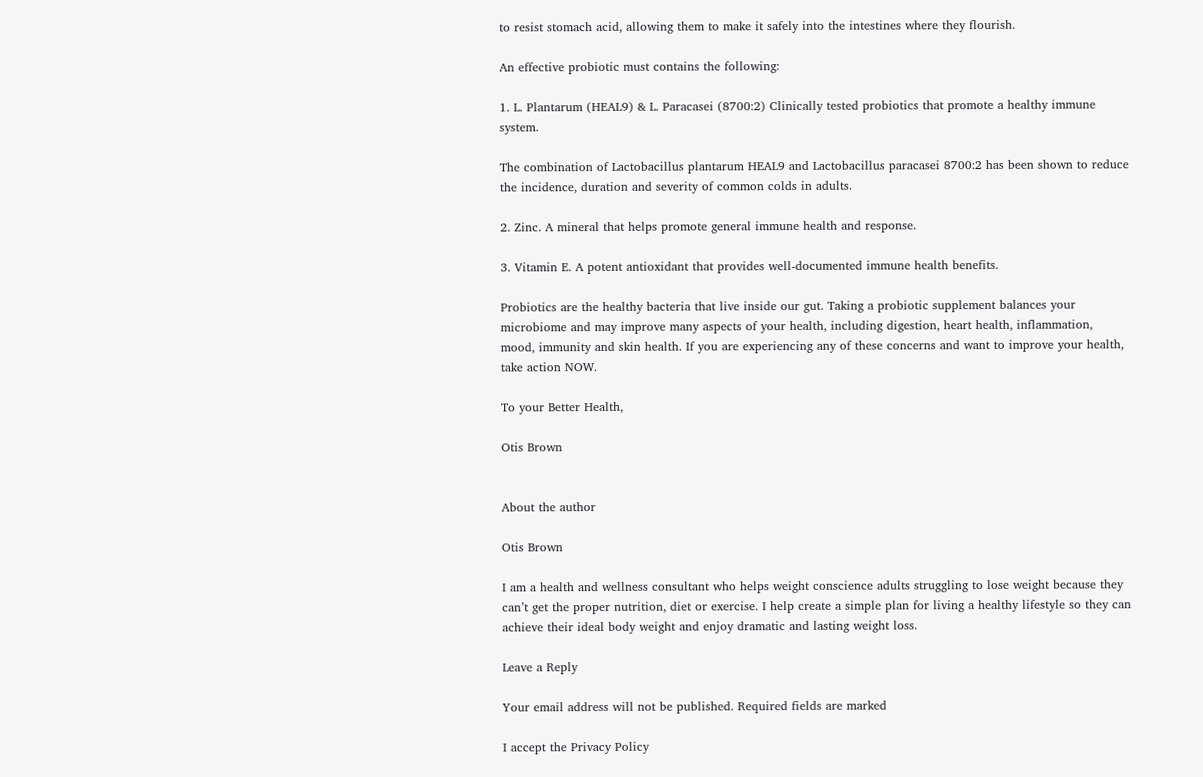to resist stomach acid, allowing them to make it safely into the intestines where they flourish.

An effective probiotic must contains the following:

1. L. Plantarum (HEAL9) & L. Paracasei (8700:2) Clinically tested probiotics that promote a healthy immune system.

The combination of Lactobacillus plantarum HEAL9 and Lactobacillus paracasei 8700:2 has been shown to reduce the incidence, duration and severity of common colds in adults.

2. Zinc. A mineral that helps promote general immune health and response.

3. Vitamin E. A potent antioxidant that provides well-documented immune health benefits.

Probiotics are the healthy bacteria that live inside our gut. Taking a probiotic supplement balances your microbiome and may improve many aspects of your health, including digestion, heart health, inflammation, mood, immunity and skin health. If you are experiencing any of these concerns and want to improve your health, take action NOW.

To your Better Health,

Otis Brown


About the author

Otis Brown

I am a health and wellness consultant who helps weight conscience adults struggling to lose weight because they can’t get the proper nutrition, diet or exercise. I help create a simple plan for living a healthy lifestyle so they can achieve their ideal body weight and enjoy dramatic and lasting weight loss.

Leave a Reply

Your email address will not be published. Required fields are marked

I accept the Privacy Policy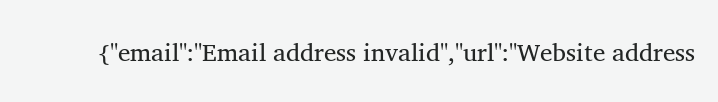{"email":"Email address invalid","url":"Website address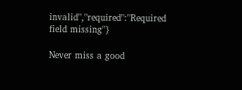invalid","required":"Required field missing"}

Never miss a good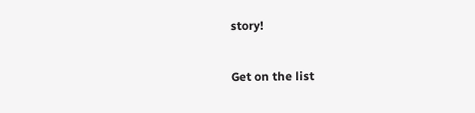story!

Get on the list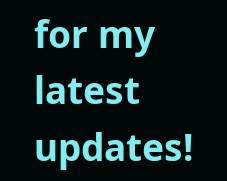for my latest updates!